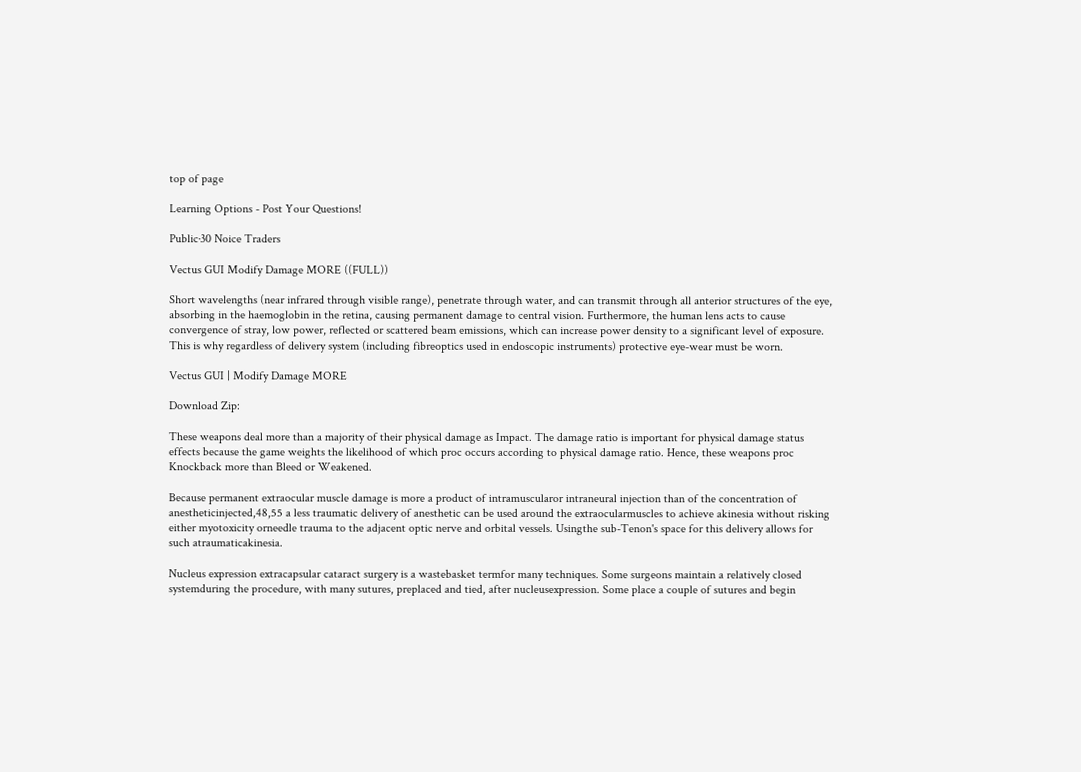top of page

Learning Options - Post Your Questions!

Public·30 Noice Traders

Vectus GUI Modify Damage MORE ((FULL))

Short wavelengths (near infrared through visible range), penetrate through water, and can transmit through all anterior structures of the eye, absorbing in the haemoglobin in the retina, causing permanent damage to central vision. Furthermore, the human lens acts to cause convergence of stray, low power, reflected or scattered beam emissions, which can increase power density to a significant level of exposure. This is why regardless of delivery system (including fibreoptics used in endoscopic instruments) protective eye-wear must be worn.

Vectus GUI | Modify Damage MORE

Download Zip:

These weapons deal more than a majority of their physical damage as Impact. The damage ratio is important for physical damage status effects because the game weights the likelihood of which proc occurs according to physical damage ratio. Hence, these weapons proc Knockback more than Bleed or Weakened.

Because permanent extraocular muscle damage is more a product of intramuscularor intraneural injection than of the concentration of anestheticinjected,48,55 a less traumatic delivery of anesthetic can be used around the extraocularmuscles to achieve akinesia without risking either myotoxicity orneedle trauma to the adjacent optic nerve and orbital vessels. Usingthe sub-Tenon's space for this delivery allows for such atraumaticakinesia.

Nucleus expression extracapsular cataract surgery is a wastebasket termfor many techniques. Some surgeons maintain a relatively closed systemduring the procedure, with many sutures, preplaced and tied, after nucleusexpression. Some place a couple of sutures and begin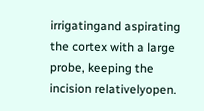irrigatingand aspirating the cortex with a large probe, keeping the incision relativelyopen.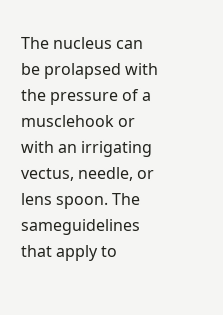The nucleus can be prolapsed with the pressure of a musclehook or with an irrigating vectus, needle, or lens spoon. The sameguidelines that apply to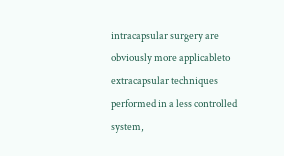intracapsular surgery are obviously more applicableto extracapsular techniques performed in a less controlled system,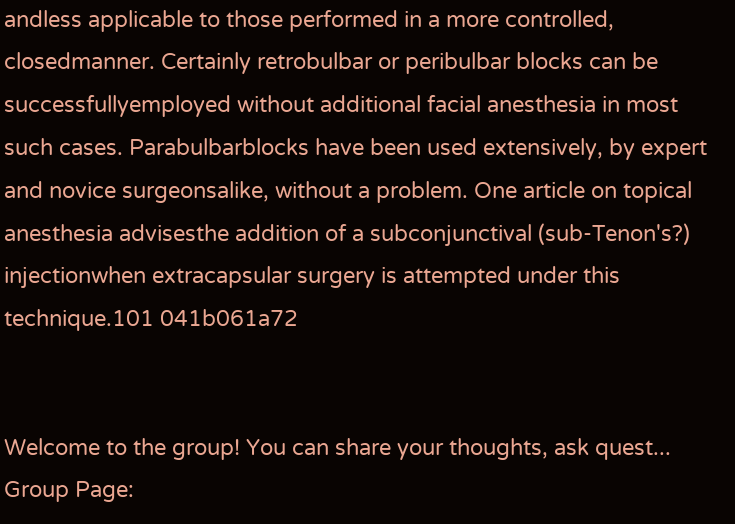andless applicable to those performed in a more controlled, closedmanner. Certainly retrobulbar or peribulbar blocks can be successfullyemployed without additional facial anesthesia in most such cases. Parabulbarblocks have been used extensively, by expert and novice surgeonsalike, without a problem. One article on topical anesthesia advisesthe addition of a subconjunctival (sub-Tenon's?) injectionwhen extracapsular surgery is attempted under this technique.101 041b061a72


Welcome to the group! You can share your thoughts, ask quest...
Group Page: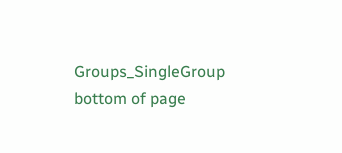Groups_SingleGroup
bottom of page